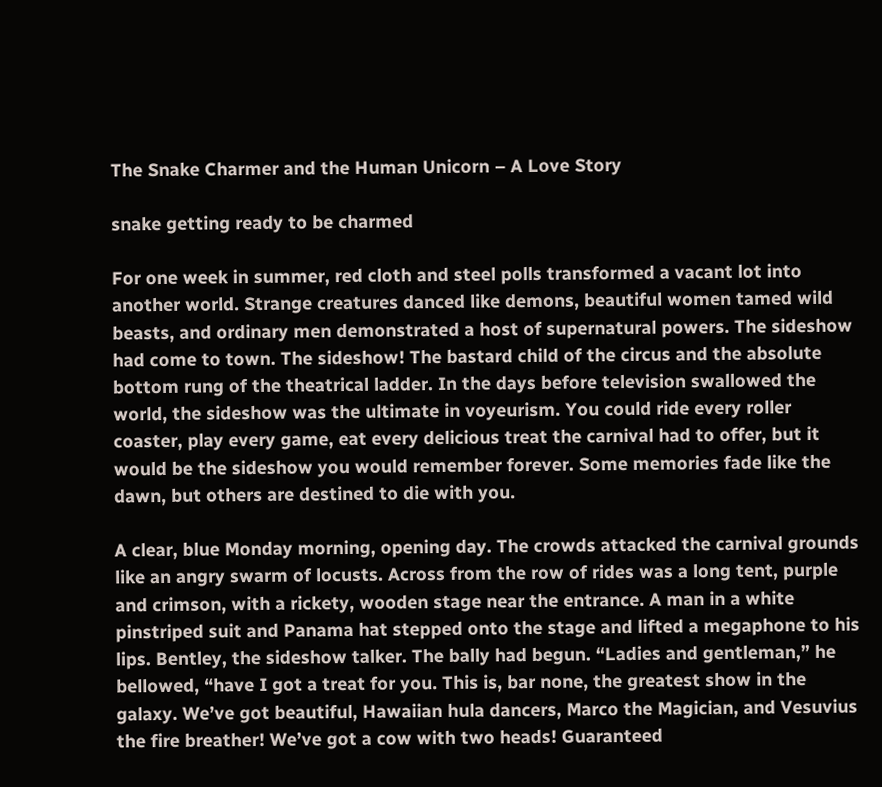The Snake Charmer and the Human Unicorn – A Love Story

snake getting ready to be charmed

For one week in summer, red cloth and steel polls transformed a vacant lot into another world. Strange creatures danced like demons, beautiful women tamed wild beasts, and ordinary men demonstrated a host of supernatural powers. The sideshow had come to town. The sideshow! The bastard child of the circus and the absolute bottom rung of the theatrical ladder. In the days before television swallowed the world, the sideshow was the ultimate in voyeurism. You could ride every roller coaster, play every game, eat every delicious treat the carnival had to offer, but it would be the sideshow you would remember forever. Some memories fade like the dawn, but others are destined to die with you.

A clear, blue Monday morning, opening day. The crowds attacked the carnival grounds like an angry swarm of locusts. Across from the row of rides was a long tent, purple and crimson, with a rickety, wooden stage near the entrance. A man in a white pinstriped suit and Panama hat stepped onto the stage and lifted a megaphone to his lips. Bentley, the sideshow talker. The bally had begun. “Ladies and gentleman,” he bellowed, “have I got a treat for you. This is, bar none, the greatest show in the galaxy. We’ve got beautiful, Hawaiian hula dancers, Marco the Magician, and Vesuvius the fire breather! We’ve got a cow with two heads! Guaranteed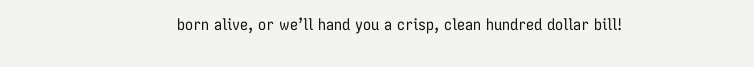born alive, or we’ll hand you a crisp, clean hundred dollar bill!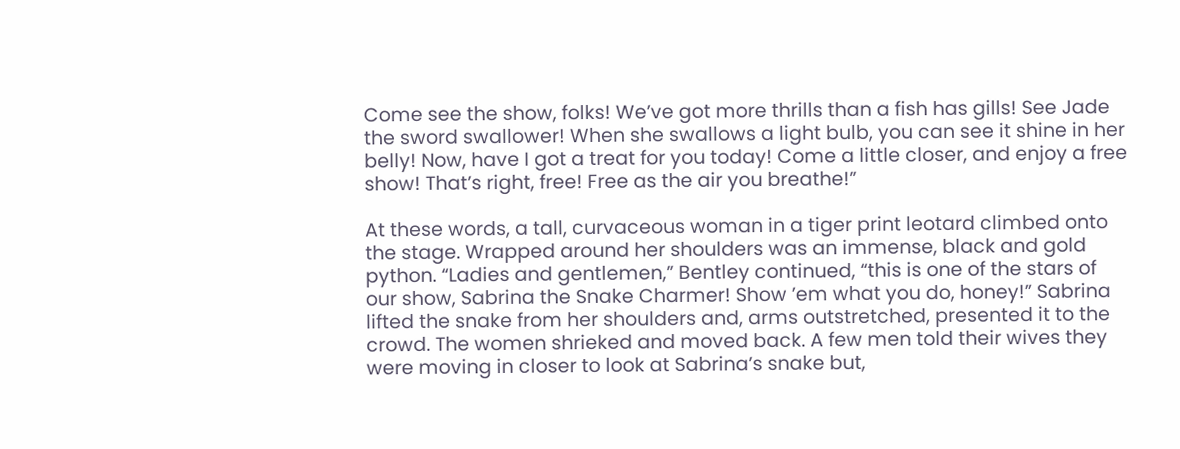Come see the show, folks! We’ve got more thrills than a fish has gills! See Jade the sword swallower! When she swallows a light bulb, you can see it shine in her belly! Now, have I got a treat for you today! Come a little closer, and enjoy a free show! That’s right, free! Free as the air you breathe!”

At these words, a tall, curvaceous woman in a tiger print leotard climbed onto the stage. Wrapped around her shoulders was an immense, black and gold python. “Ladies and gentlemen,” Bentley continued, “this is one of the stars of our show, Sabrina the Snake Charmer! Show ’em what you do, honey!” Sabrina lifted the snake from her shoulders and, arms outstretched, presented it to the crowd. The women shrieked and moved back. A few men told their wives they were moving in closer to look at Sabrina’s snake but,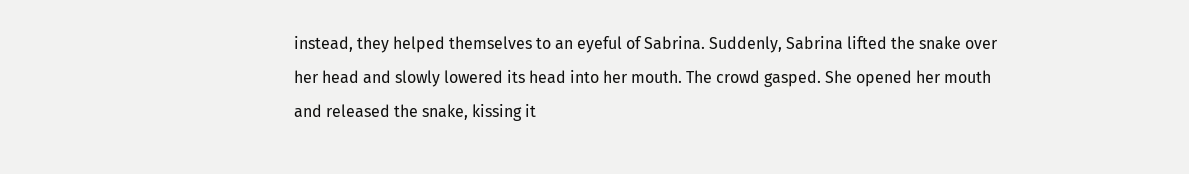instead, they helped themselves to an eyeful of Sabrina. Suddenly, Sabrina lifted the snake over her head and slowly lowered its head into her mouth. The crowd gasped. She opened her mouth and released the snake, kissing it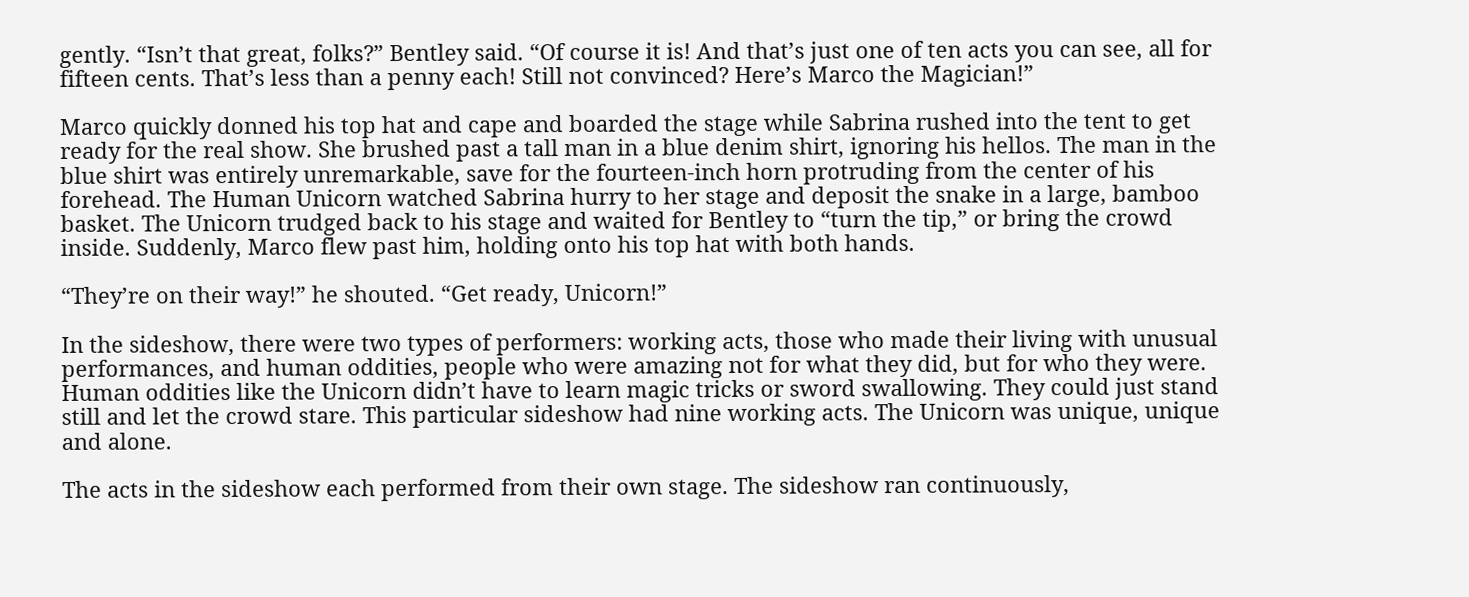gently. “Isn’t that great, folks?” Bentley said. “Of course it is! And that’s just one of ten acts you can see, all for fifteen cents. That’s less than a penny each! Still not convinced? Here’s Marco the Magician!”

Marco quickly donned his top hat and cape and boarded the stage while Sabrina rushed into the tent to get ready for the real show. She brushed past a tall man in a blue denim shirt, ignoring his hellos. The man in the blue shirt was entirely unremarkable, save for the fourteen-inch horn protruding from the center of his forehead. The Human Unicorn watched Sabrina hurry to her stage and deposit the snake in a large, bamboo basket. The Unicorn trudged back to his stage and waited for Bentley to “turn the tip,” or bring the crowd inside. Suddenly, Marco flew past him, holding onto his top hat with both hands.

“They’re on their way!” he shouted. “Get ready, Unicorn!”

In the sideshow, there were two types of performers: working acts, those who made their living with unusual performances, and human oddities, people who were amazing not for what they did, but for who they were. Human oddities like the Unicorn didn’t have to learn magic tricks or sword swallowing. They could just stand still and let the crowd stare. This particular sideshow had nine working acts. The Unicorn was unique, unique and alone.

The acts in the sideshow each performed from their own stage. The sideshow ran continuously,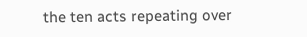the ten acts repeating over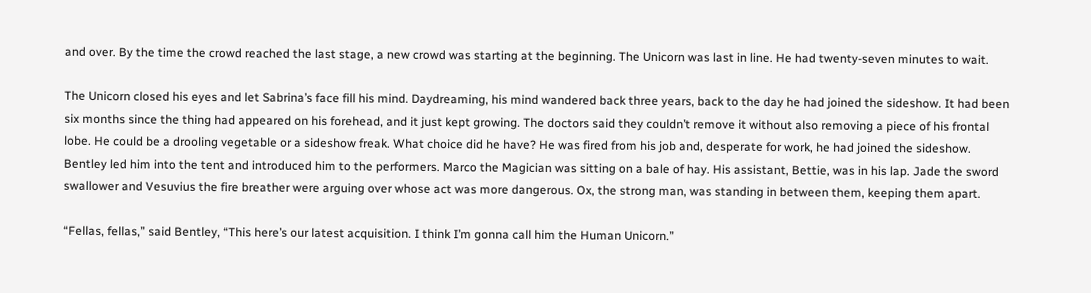and over. By the time the crowd reached the last stage, a new crowd was starting at the beginning. The Unicorn was last in line. He had twenty-seven minutes to wait.

The Unicorn closed his eyes and let Sabrina’s face fill his mind. Daydreaming, his mind wandered back three years, back to the day he had joined the sideshow. It had been six months since the thing had appeared on his forehead, and it just kept growing. The doctors said they couldn’t remove it without also removing a piece of his frontal lobe. He could be a drooling vegetable or a sideshow freak. What choice did he have? He was fired from his job and, desperate for work, he had joined the sideshow. Bentley led him into the tent and introduced him to the performers. Marco the Magician was sitting on a bale of hay. His assistant, Bettie, was in his lap. Jade the sword swallower and Vesuvius the fire breather were arguing over whose act was more dangerous. Ox, the strong man, was standing in between them, keeping them apart.

“Fellas, fellas,” said Bentley, “This here’s our latest acquisition. I think I’m gonna call him the Human Unicorn.”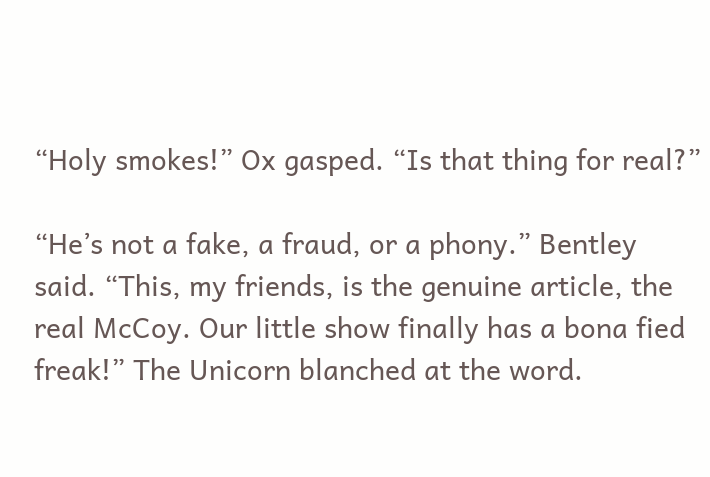“Holy smokes!” Ox gasped. “Is that thing for real?”

“He’s not a fake, a fraud, or a phony.” Bentley said. “This, my friends, is the genuine article, the real McCoy. Our little show finally has a bona fied freak!” The Unicorn blanched at the word.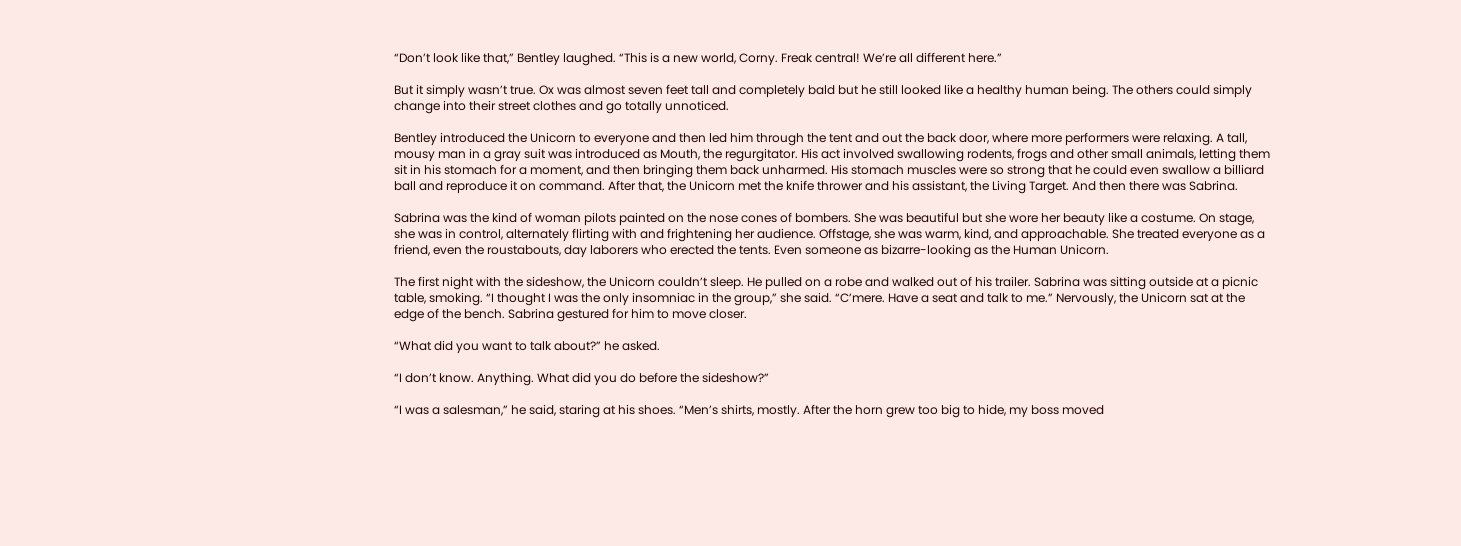“Don’t look like that,” Bentley laughed. “This is a new world, Corny. Freak central! We’re all different here.”

But it simply wasn’t true. Ox was almost seven feet tall and completely bald but he still looked like a healthy human being. The others could simply change into their street clothes and go totally unnoticed.

Bentley introduced the Unicorn to everyone and then led him through the tent and out the back door, where more performers were relaxing. A tall, mousy man in a gray suit was introduced as Mouth, the regurgitator. His act involved swallowing rodents, frogs and other small animals, letting them sit in his stomach for a moment, and then bringing them back unharmed. His stomach muscles were so strong that he could even swallow a billiard ball and reproduce it on command. After that, the Unicorn met the knife thrower and his assistant, the Living Target. And then there was Sabrina.

Sabrina was the kind of woman pilots painted on the nose cones of bombers. She was beautiful but she wore her beauty like a costume. On stage, she was in control, alternately flirting with and frightening her audience. Offstage, she was warm, kind, and approachable. She treated everyone as a friend, even the roustabouts, day laborers who erected the tents. Even someone as bizarre-looking as the Human Unicorn.

The first night with the sideshow, the Unicorn couldn’t sleep. He pulled on a robe and walked out of his trailer. Sabrina was sitting outside at a picnic table, smoking. “I thought I was the only insomniac in the group,” she said. “C’mere. Have a seat and talk to me.” Nervously, the Unicorn sat at the edge of the bench. Sabrina gestured for him to move closer.

“What did you want to talk about?” he asked.

“I don’t know. Anything. What did you do before the sideshow?”

“I was a salesman,” he said, staring at his shoes. “Men’s shirts, mostly. After the horn grew too big to hide, my boss moved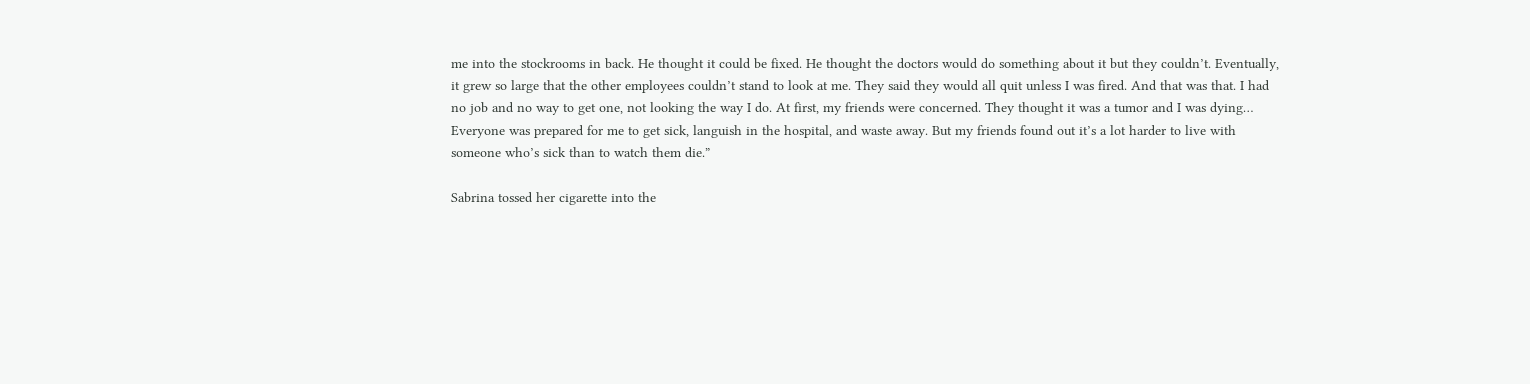me into the stockrooms in back. He thought it could be fixed. He thought the doctors would do something about it but they couldn’t. Eventually, it grew so large that the other employees couldn’t stand to look at me. They said they would all quit unless I was fired. And that was that. I had no job and no way to get one, not looking the way I do. At first, my friends were concerned. They thought it was a tumor and I was dying… Everyone was prepared for me to get sick, languish in the hospital, and waste away. But my friends found out it’s a lot harder to live with someone who’s sick than to watch them die.”

Sabrina tossed her cigarette into the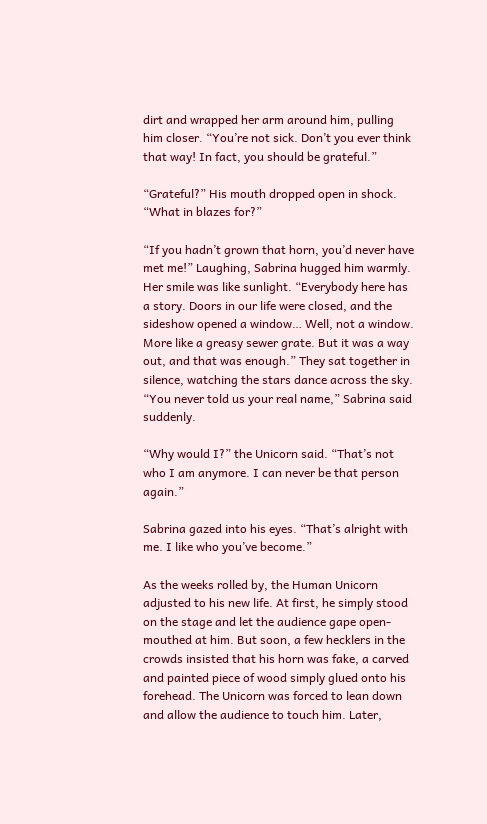dirt and wrapped her arm around him, pulling him closer. “You’re not sick. Don’t you ever think that way! In fact, you should be grateful.”

“Grateful?” His mouth dropped open in shock. “What in blazes for?”

“If you hadn’t grown that horn, you’d never have met me!” Laughing, Sabrina hugged him warmly. Her smile was like sunlight. “Everybody here has a story. Doors in our life were closed, and the sideshow opened a window… Well, not a window. More like a greasy sewer grate. But it was a way out, and that was enough.” They sat together in silence, watching the stars dance across the sky. “You never told us your real name,” Sabrina said suddenly.

“Why would I?” the Unicorn said. “That’s not who I am anymore. I can never be that person again.”

Sabrina gazed into his eyes. “That’s alright with me. I like who you’ve become.”

As the weeks rolled by, the Human Unicorn adjusted to his new life. At first, he simply stood on the stage and let the audience gape open-mouthed at him. But soon, a few hecklers in the crowds insisted that his horn was fake, a carved and painted piece of wood simply glued onto his forehead. The Unicorn was forced to lean down and allow the audience to touch him. Later,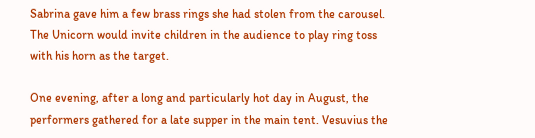Sabrina gave him a few brass rings she had stolen from the carousel. The Unicorn would invite children in the audience to play ring toss with his horn as the target.

One evening, after a long and particularly hot day in August, the performers gathered for a late supper in the main tent. Vesuvius the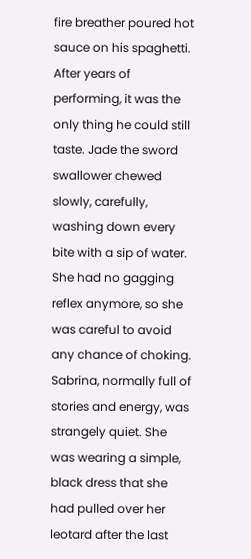fire breather poured hot sauce on his spaghetti. After years of performing, it was the only thing he could still taste. Jade the sword swallower chewed slowly, carefully, washing down every bite with a sip of water. She had no gagging reflex anymore, so she was careful to avoid any chance of choking. Sabrina, normally full of stories and energy, was strangely quiet. She was wearing a simple, black dress that she had pulled over her leotard after the last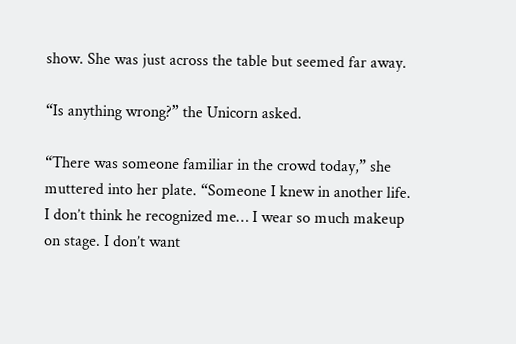show. She was just across the table but seemed far away.

“Is anything wrong?” the Unicorn asked.

“There was someone familiar in the crowd today,” she muttered into her plate. “Someone I knew in another life. I don’t think he recognized me… I wear so much makeup on stage. I don’t want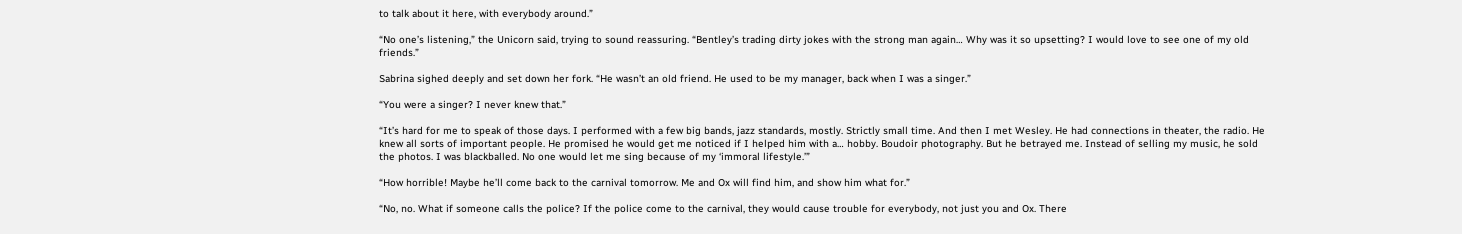to talk about it here, with everybody around.”

“No one’s listening,” the Unicorn said, trying to sound reassuring. “Bentley’s trading dirty jokes with the strong man again… Why was it so upsetting? I would love to see one of my old friends.”

Sabrina sighed deeply and set down her fork. “He wasn’t an old friend. He used to be my manager, back when I was a singer.”

“You were a singer? I never knew that.”

“It’s hard for me to speak of those days. I performed with a few big bands, jazz standards, mostly. Strictly small time. And then I met Wesley. He had connections in theater, the radio. He knew all sorts of important people. He promised he would get me noticed if I helped him with a… hobby. Boudoir photography. But he betrayed me. Instead of selling my music, he sold the photos. I was blackballed. No one would let me sing because of my ‘immoral lifestyle.’”

“How horrible! Maybe he’ll come back to the carnival tomorrow. Me and Ox will find him, and show him what for.”

“No, no. What if someone calls the police? If the police come to the carnival, they would cause trouble for everybody, not just you and Ox. There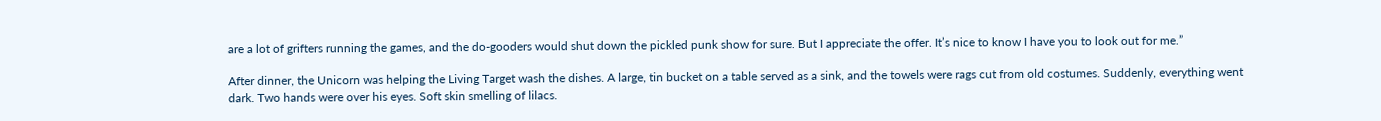are a lot of grifters running the games, and the do-gooders would shut down the pickled punk show for sure. But I appreciate the offer. It’s nice to know I have you to look out for me.”

After dinner, the Unicorn was helping the Living Target wash the dishes. A large, tin bucket on a table served as a sink, and the towels were rags cut from old costumes. Suddenly, everything went dark. Two hands were over his eyes. Soft skin smelling of lilacs.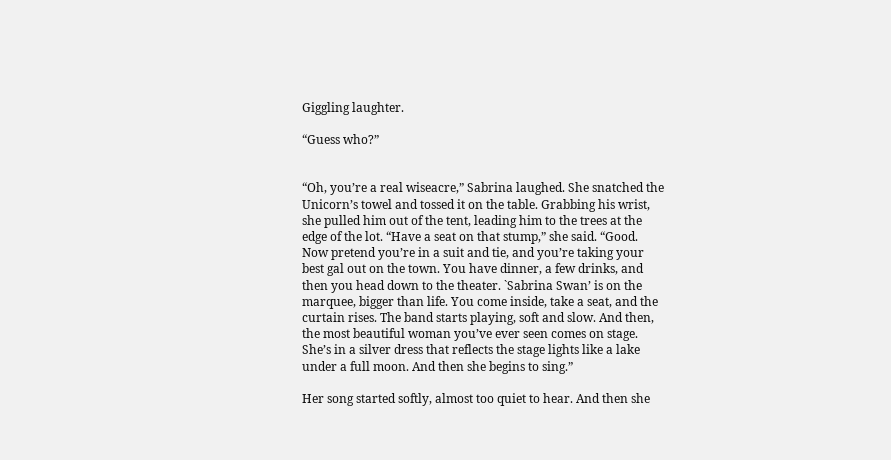Giggling laughter.

“Guess who?”


“Oh, you’re a real wiseacre,” Sabrina laughed. She snatched the Unicorn’s towel and tossed it on the table. Grabbing his wrist, she pulled him out of the tent, leading him to the trees at the edge of the lot. “Have a seat on that stump,” she said. “Good. Now pretend you’re in a suit and tie, and you’re taking your best gal out on the town. You have dinner, a few drinks, and then you head down to the theater. `Sabrina Swan’ is on the marquee, bigger than life. You come inside, take a seat, and the curtain rises. The band starts playing, soft and slow. And then, the most beautiful woman you’ve ever seen comes on stage. She’s in a silver dress that reflects the stage lights like a lake under a full moon. And then she begins to sing.”

Her song started softly, almost too quiet to hear. And then she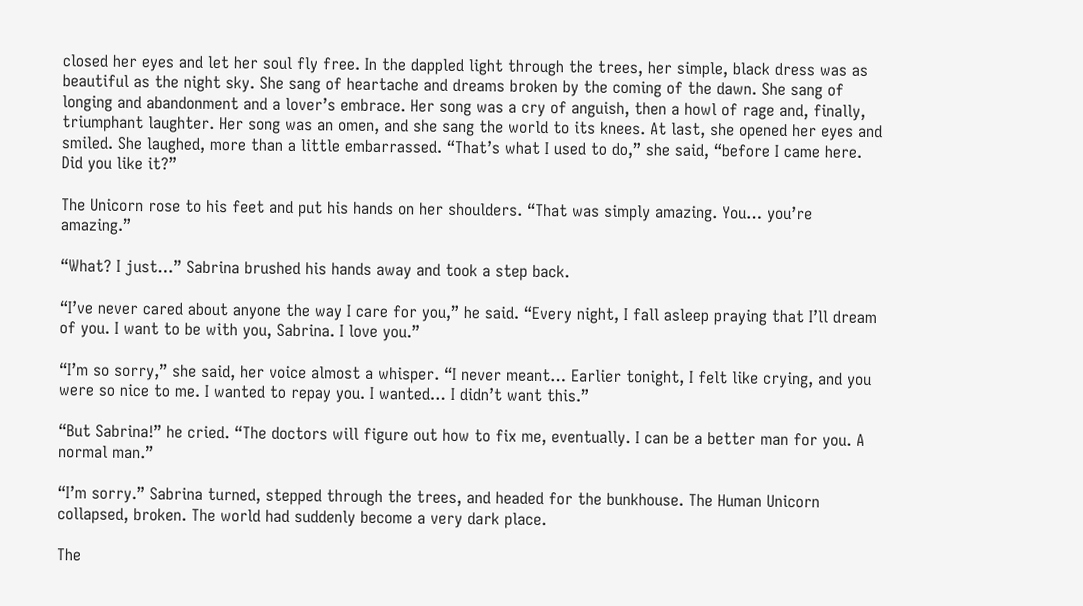closed her eyes and let her soul fly free. In the dappled light through the trees, her simple, black dress was as beautiful as the night sky. She sang of heartache and dreams broken by the coming of the dawn. She sang of longing and abandonment and a lover’s embrace. Her song was a cry of anguish, then a howl of rage and, finally, triumphant laughter. Her song was an omen, and she sang the world to its knees. At last, she opened her eyes and smiled. She laughed, more than a little embarrassed. “That’s what I used to do,” she said, “before I came here. Did you like it?”

The Unicorn rose to his feet and put his hands on her shoulders. “That was simply amazing. You… you’re amazing.”

“What? I just…” Sabrina brushed his hands away and took a step back.

“I’ve never cared about anyone the way I care for you,” he said. “Every night, I fall asleep praying that I’ll dream of you. I want to be with you, Sabrina. I love you.”

“I’m so sorry,” she said, her voice almost a whisper. “I never meant… Earlier tonight, I felt like crying, and you were so nice to me. I wanted to repay you. I wanted… I didn’t want this.”

“But Sabrina!” he cried. “The doctors will figure out how to fix me, eventually. I can be a better man for you. A normal man.”

“I’m sorry.” Sabrina turned, stepped through the trees, and headed for the bunkhouse. The Human Unicorn collapsed, broken. The world had suddenly become a very dark place.

The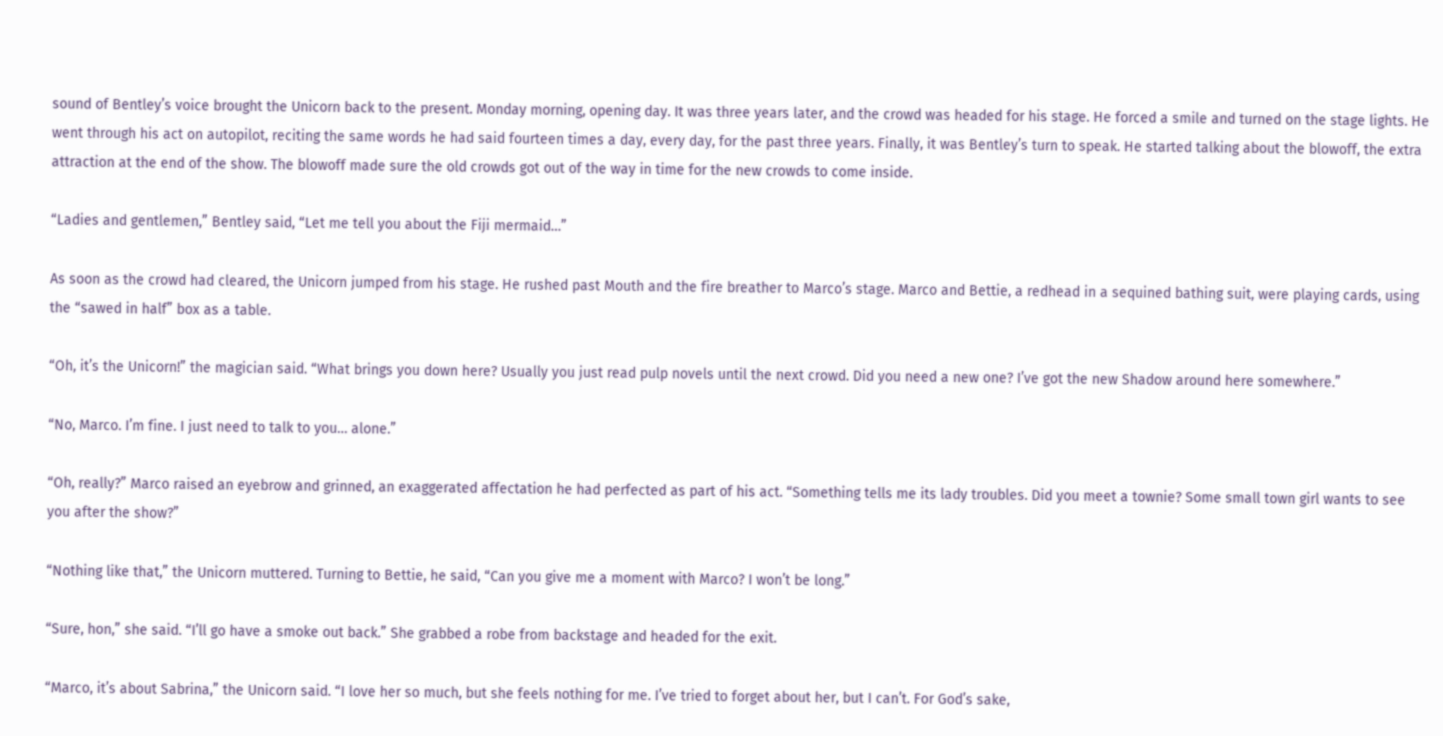sound of Bentley’s voice brought the Unicorn back to the present. Monday morning, opening day. It was three years later, and the crowd was headed for his stage. He forced a smile and turned on the stage lights. He went through his act on autopilot, reciting the same words he had said fourteen times a day, every day, for the past three years. Finally, it was Bentley’s turn to speak. He started talking about the blowoff, the extra attraction at the end of the show. The blowoff made sure the old crowds got out of the way in time for the new crowds to come inside.

“Ladies and gentlemen,” Bentley said, “Let me tell you about the Fiji mermaid…”

As soon as the crowd had cleared, the Unicorn jumped from his stage. He rushed past Mouth and the fire breather to Marco’s stage. Marco and Bettie, a redhead in a sequined bathing suit, were playing cards, using the “sawed in half” box as a table.

“Oh, it’s the Unicorn!” the magician said. “What brings you down here? Usually you just read pulp novels until the next crowd. Did you need a new one? I’ve got the new Shadow around here somewhere.”

“No, Marco. I’m fine. I just need to talk to you… alone.”

“Oh, really?” Marco raised an eyebrow and grinned, an exaggerated affectation he had perfected as part of his act. “Something tells me its lady troubles. Did you meet a townie? Some small town girl wants to see you after the show?”

“Nothing like that,” the Unicorn muttered. Turning to Bettie, he said, “Can you give me a moment with Marco? I won’t be long.”

“Sure, hon,” she said. “I’ll go have a smoke out back.” She grabbed a robe from backstage and headed for the exit.

“Marco, it’s about Sabrina,” the Unicorn said. “I love her so much, but she feels nothing for me. I’ve tried to forget about her, but I can’t. For God’s sake,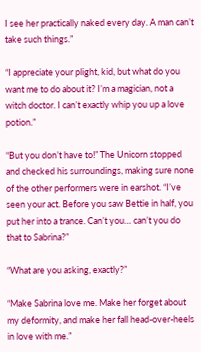I see her practically naked every day. A man can’t take such things.”

“I appreciate your plight, kid, but what do you want me to do about it? I’m a magician, not a witch doctor. I can’t exactly whip you up a love potion.”

“But you don’t have to!” The Unicorn stopped and checked his surroundings, making sure none of the other performers were in earshot. “I’ve seen your act. Before you saw Bettie in half, you put her into a trance. Can’t you… can’t you do that to Sabrina?”

“What are you asking, exactly?”

“Make Sabrina love me. Make her forget about my deformity, and make her fall head-over-heels in love with me.”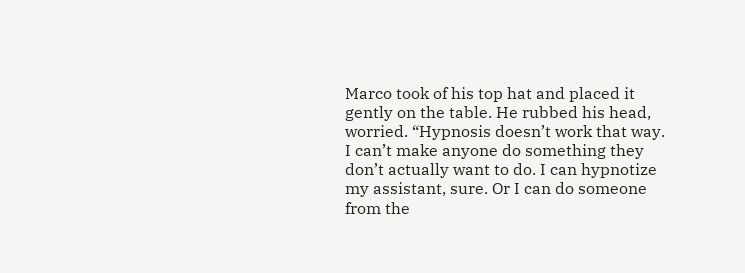Marco took of his top hat and placed it gently on the table. He rubbed his head, worried. “Hypnosis doesn’t work that way. I can’t make anyone do something they don’t actually want to do. I can hypnotize my assistant, sure. Or I can do someone from the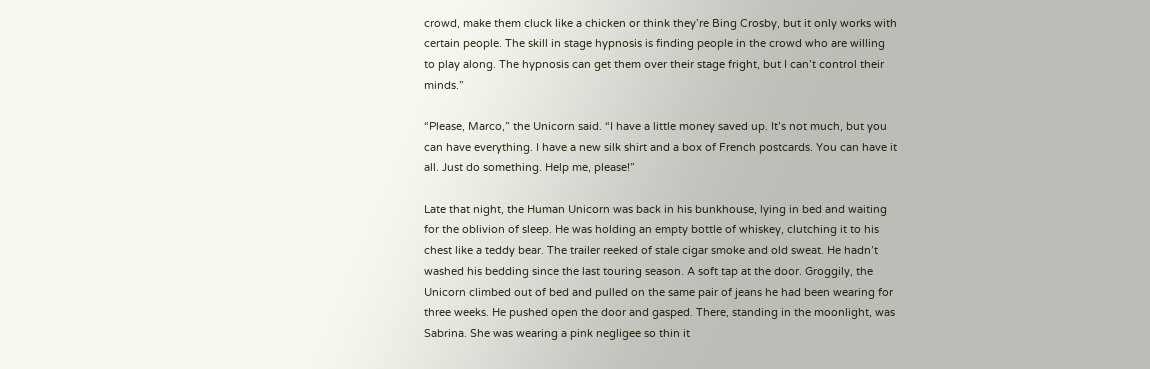crowd, make them cluck like a chicken or think they’re Bing Crosby, but it only works with certain people. The skill in stage hypnosis is finding people in the crowd who are willing to play along. The hypnosis can get them over their stage fright, but I can’t control their minds.”

“Please, Marco,” the Unicorn said. “I have a little money saved up. It’s not much, but you can have everything. I have a new silk shirt and a box of French postcards. You can have it all. Just do something. Help me, please!”

Late that night, the Human Unicorn was back in his bunkhouse, lying in bed and waiting for the oblivion of sleep. He was holding an empty bottle of whiskey, clutching it to his chest like a teddy bear. The trailer reeked of stale cigar smoke and old sweat. He hadn’t washed his bedding since the last touring season. A soft tap at the door. Groggily, the Unicorn climbed out of bed and pulled on the same pair of jeans he had been wearing for three weeks. He pushed open the door and gasped. There, standing in the moonlight, was Sabrina. She was wearing a pink negligee so thin it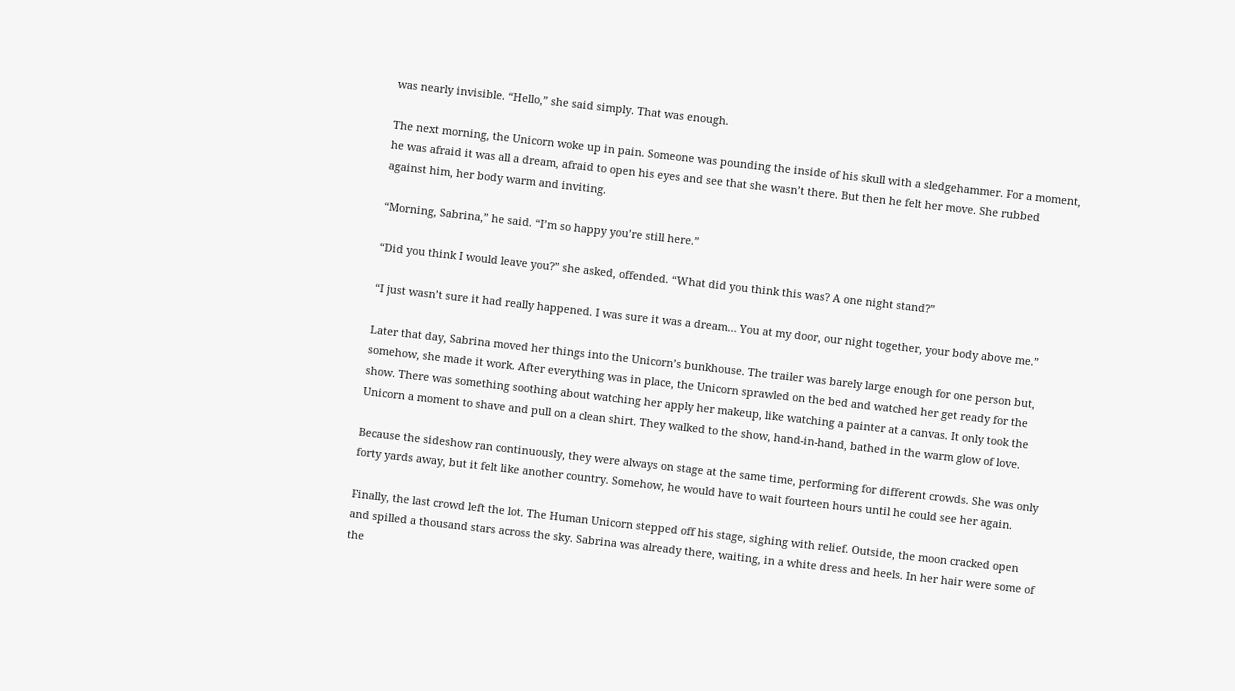was nearly invisible. “Hello,” she said simply. That was enough.

The next morning, the Unicorn woke up in pain. Someone was pounding the inside of his skull with a sledgehammer. For a moment, he was afraid it was all a dream, afraid to open his eyes and see that she wasn’t there. But then he felt her move. She rubbed against him, her body warm and inviting.

“Morning, Sabrina,” he said. “I’m so happy you’re still here.”

“Did you think I would leave you?” she asked, offended. “What did you think this was? A one night stand?”

“I just wasn’t sure it had really happened. I was sure it was a dream… You at my door, our night together, your body above me.”

Later that day, Sabrina moved her things into the Unicorn’s bunkhouse. The trailer was barely large enough for one person but, somehow, she made it work. After everything was in place, the Unicorn sprawled on the bed and watched her get ready for the show. There was something soothing about watching her apply her makeup, like watching a painter at a canvas. It only took the Unicorn a moment to shave and pull on a clean shirt. They walked to the show, hand-in-hand, bathed in the warm glow of love.

Because the sideshow ran continuously, they were always on stage at the same time, performing for different crowds. She was only forty yards away, but it felt like another country. Somehow, he would have to wait fourteen hours until he could see her again.

Finally, the last crowd left the lot. The Human Unicorn stepped off his stage, sighing with relief. Outside, the moon cracked open and spilled a thousand stars across the sky. Sabrina was already there, waiting, in a white dress and heels. In her hair were some of the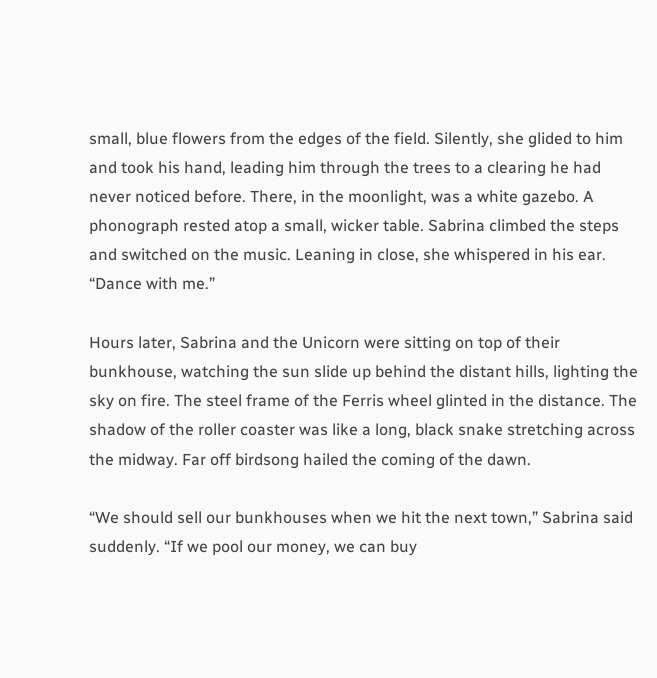small, blue flowers from the edges of the field. Silently, she glided to him and took his hand, leading him through the trees to a clearing he had never noticed before. There, in the moonlight, was a white gazebo. A phonograph rested atop a small, wicker table. Sabrina climbed the steps and switched on the music. Leaning in close, she whispered in his ear. “Dance with me.”

Hours later, Sabrina and the Unicorn were sitting on top of their bunkhouse, watching the sun slide up behind the distant hills, lighting the sky on fire. The steel frame of the Ferris wheel glinted in the distance. The shadow of the roller coaster was like a long, black snake stretching across the midway. Far off birdsong hailed the coming of the dawn.

“We should sell our bunkhouses when we hit the next town,” Sabrina said suddenly. “If we pool our money, we can buy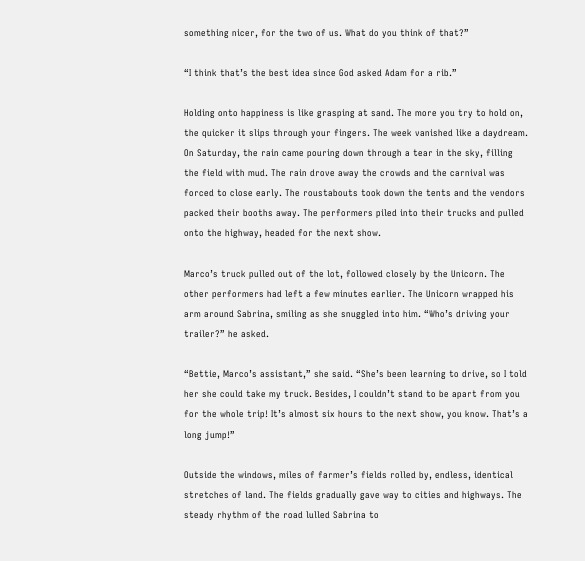something nicer, for the two of us. What do you think of that?”

“I think that’s the best idea since God asked Adam for a rib.”

Holding onto happiness is like grasping at sand. The more you try to hold on, the quicker it slips through your fingers. The week vanished like a daydream. On Saturday, the rain came pouring down through a tear in the sky, filling the field with mud. The rain drove away the crowds and the carnival was forced to close early. The roustabouts took down the tents and the vendors packed their booths away. The performers piled into their trucks and pulled onto the highway, headed for the next show.

Marco’s truck pulled out of the lot, followed closely by the Unicorn. The other performers had left a few minutes earlier. The Unicorn wrapped his arm around Sabrina, smiling as she snuggled into him. “Who’s driving your trailer?” he asked.

“Bettie, Marco’s assistant,” she said. “She’s been learning to drive, so I told her she could take my truck. Besides, I couldn’t stand to be apart from you for the whole trip! It’s almost six hours to the next show, you know. That’s a long jump!”

Outside the windows, miles of farmer’s fields rolled by, endless, identical stretches of land. The fields gradually gave way to cities and highways. The steady rhythm of the road lulled Sabrina to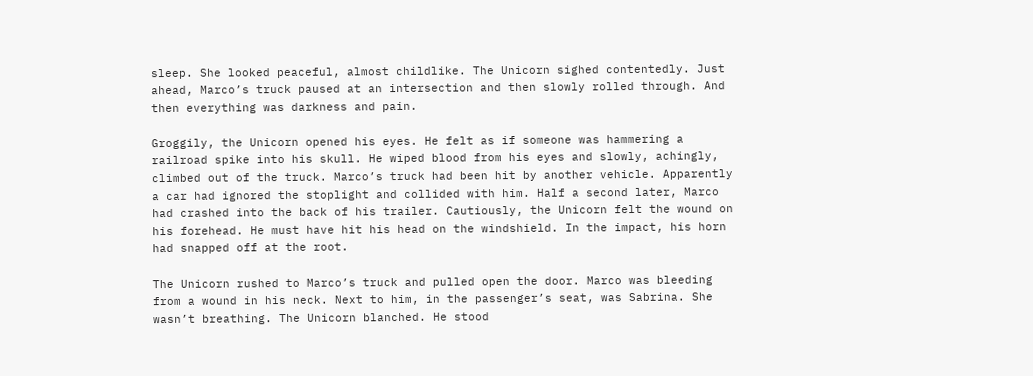sleep. She looked peaceful, almost childlike. The Unicorn sighed contentedly. Just ahead, Marco’s truck paused at an intersection and then slowly rolled through. And then everything was darkness and pain.

Groggily, the Unicorn opened his eyes. He felt as if someone was hammering a railroad spike into his skull. He wiped blood from his eyes and slowly, achingly, climbed out of the truck. Marco’s truck had been hit by another vehicle. Apparently a car had ignored the stoplight and collided with him. Half a second later, Marco had crashed into the back of his trailer. Cautiously, the Unicorn felt the wound on his forehead. He must have hit his head on the windshield. In the impact, his horn had snapped off at the root.

The Unicorn rushed to Marco’s truck and pulled open the door. Marco was bleeding from a wound in his neck. Next to him, in the passenger’s seat, was Sabrina. She wasn’t breathing. The Unicorn blanched. He stood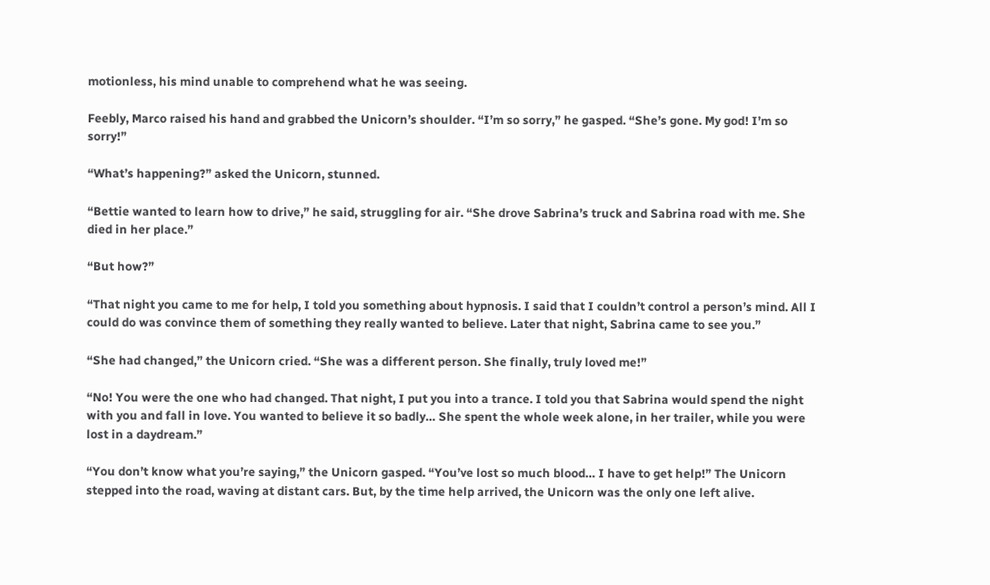motionless, his mind unable to comprehend what he was seeing.

Feebly, Marco raised his hand and grabbed the Unicorn’s shoulder. “I’m so sorry,” he gasped. “She’s gone. My god! I’m so sorry!”

“What’s happening?” asked the Unicorn, stunned.

“Bettie wanted to learn how to drive,” he said, struggling for air. “She drove Sabrina’s truck and Sabrina road with me. She died in her place.”

“But how?”

“That night you came to me for help, I told you something about hypnosis. I said that I couldn’t control a person’s mind. All I could do was convince them of something they really wanted to believe. Later that night, Sabrina came to see you.”

“She had changed,” the Unicorn cried. “She was a different person. She finally, truly loved me!”

“No! You were the one who had changed. That night, I put you into a trance. I told you that Sabrina would spend the night with you and fall in love. You wanted to believe it so badly… She spent the whole week alone, in her trailer, while you were lost in a daydream.”

“You don’t know what you’re saying,” the Unicorn gasped. “You’ve lost so much blood… I have to get help!” The Unicorn stepped into the road, waving at distant cars. But, by the time help arrived, the Unicorn was the only one left alive.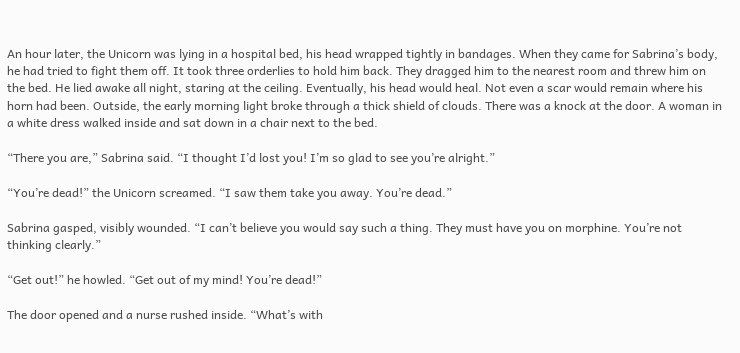An hour later, the Unicorn was lying in a hospital bed, his head wrapped tightly in bandages. When they came for Sabrina’s body, he had tried to fight them off. It took three orderlies to hold him back. They dragged him to the nearest room and threw him on the bed. He lied awake all night, staring at the ceiling. Eventually, his head would heal. Not even a scar would remain where his horn had been. Outside, the early morning light broke through a thick shield of clouds. There was a knock at the door. A woman in a white dress walked inside and sat down in a chair next to the bed.

“There you are,” Sabrina said. “I thought I’d lost you! I’m so glad to see you’re alright.”

“You’re dead!” the Unicorn screamed. “I saw them take you away. You’re dead.”

Sabrina gasped, visibly wounded. “I can’t believe you would say such a thing. They must have you on morphine. You’re not thinking clearly.”

“Get out!” he howled. “Get out of my mind! You’re dead!”

The door opened and a nurse rushed inside. “What’s with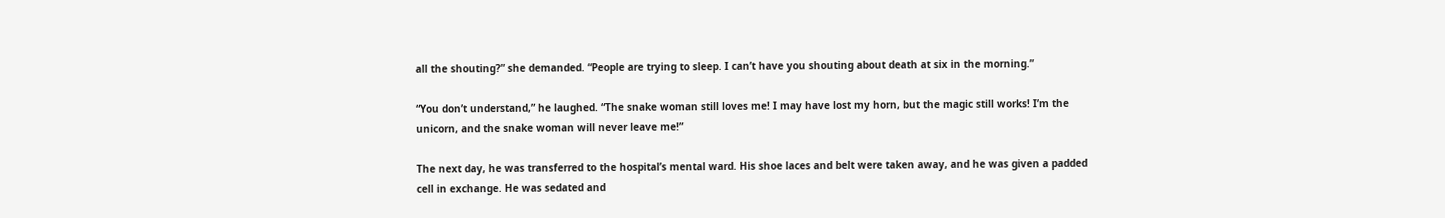all the shouting?” she demanded. “People are trying to sleep. I can’t have you shouting about death at six in the morning.”

“You don’t understand,” he laughed. “The snake woman still loves me! I may have lost my horn, but the magic still works! I’m the unicorn, and the snake woman will never leave me!”

The next day, he was transferred to the hospital’s mental ward. His shoe laces and belt were taken away, and he was given a padded cell in exchange. He was sedated and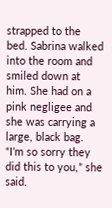strapped to the bed. Sabrina walked into the room and smiled down at him. She had on a pink negligee and she was carrying a large, black bag. “I’m so sorry they did this to you,” she said.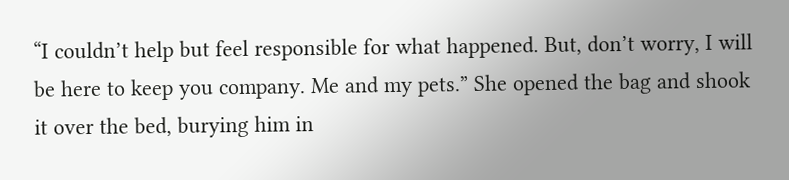“I couldn’t help but feel responsible for what happened. But, don’t worry, I will be here to keep you company. Me and my pets.” She opened the bag and shook it over the bed, burying him in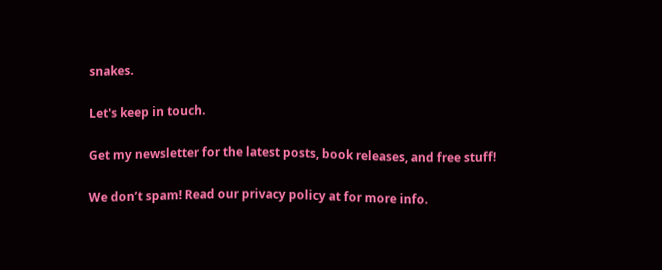snakes.

Let's keep in touch.

Get my newsletter for the latest posts, book releases, and free stuff!

We don’t spam! Read our privacy policy at for more info.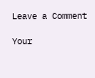Leave a Comment

Your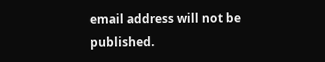email address will not be published.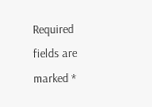Required fields are marked *